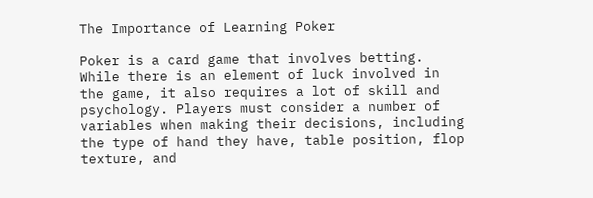The Importance of Learning Poker

Poker is a card game that involves betting. While there is an element of luck involved in the game, it also requires a lot of skill and psychology. Players must consider a number of variables when making their decisions, including the type of hand they have, table position, flop texture, and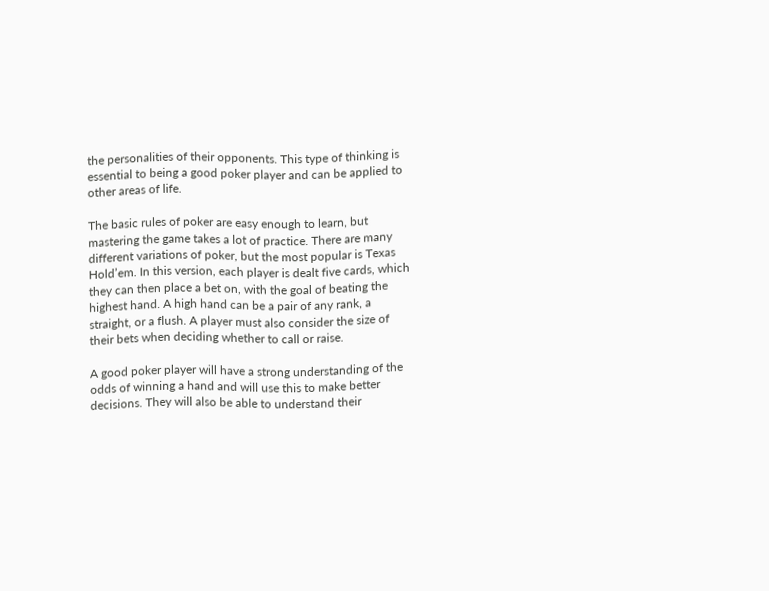the personalities of their opponents. This type of thinking is essential to being a good poker player and can be applied to other areas of life.

The basic rules of poker are easy enough to learn, but mastering the game takes a lot of practice. There are many different variations of poker, but the most popular is Texas Hold’em. In this version, each player is dealt five cards, which they can then place a bet on, with the goal of beating the highest hand. A high hand can be a pair of any rank, a straight, or a flush. A player must also consider the size of their bets when deciding whether to call or raise.

A good poker player will have a strong understanding of the odds of winning a hand and will use this to make better decisions. They will also be able to understand their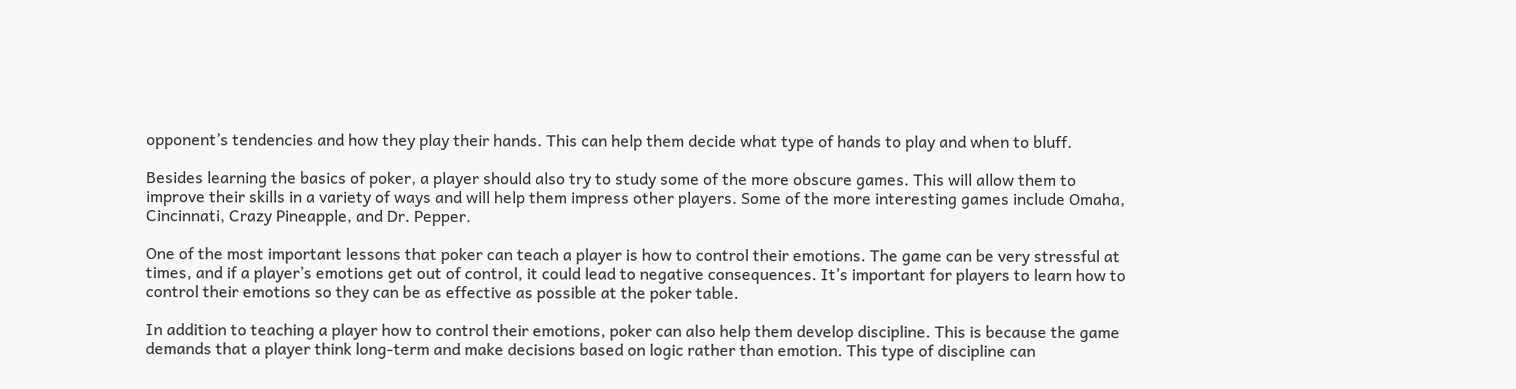opponent’s tendencies and how they play their hands. This can help them decide what type of hands to play and when to bluff.

Besides learning the basics of poker, a player should also try to study some of the more obscure games. This will allow them to improve their skills in a variety of ways and will help them impress other players. Some of the more interesting games include Omaha, Cincinnati, Crazy Pineapple, and Dr. Pepper.

One of the most important lessons that poker can teach a player is how to control their emotions. The game can be very stressful at times, and if a player’s emotions get out of control, it could lead to negative consequences. It’s important for players to learn how to control their emotions so they can be as effective as possible at the poker table.

In addition to teaching a player how to control their emotions, poker can also help them develop discipline. This is because the game demands that a player think long-term and make decisions based on logic rather than emotion. This type of discipline can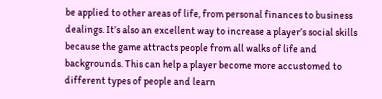be applied to other areas of life, from personal finances to business dealings. It’s also an excellent way to increase a player’s social skills because the game attracts people from all walks of life and backgrounds. This can help a player become more accustomed to different types of people and learn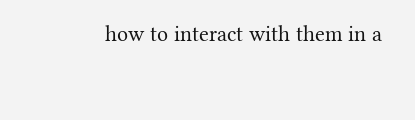how to interact with them in a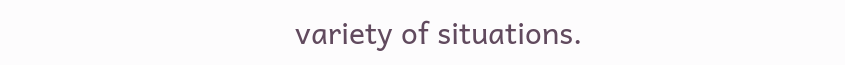variety of situations.